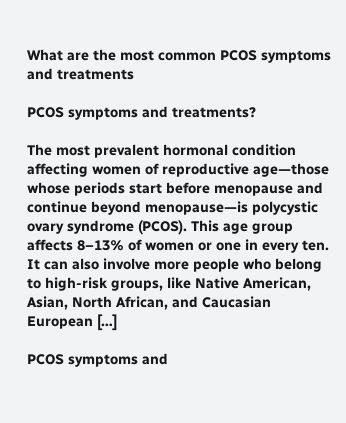What are the most common PCOS symptoms and treatments

PCOS symptoms and treatments?

The most prevalent hormonal condition affecting women of reproductive age—those whose periods start before menopause and continue beyond menopause—is polycystic ovary syndrome (PCOS). This age group affects 8–13% of women or one in every ten. It can also involve more people who belong to high-risk groups, like Native American, Asian, North African, and Caucasian European […]

PCOS symptoms and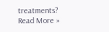treatments? Read More »